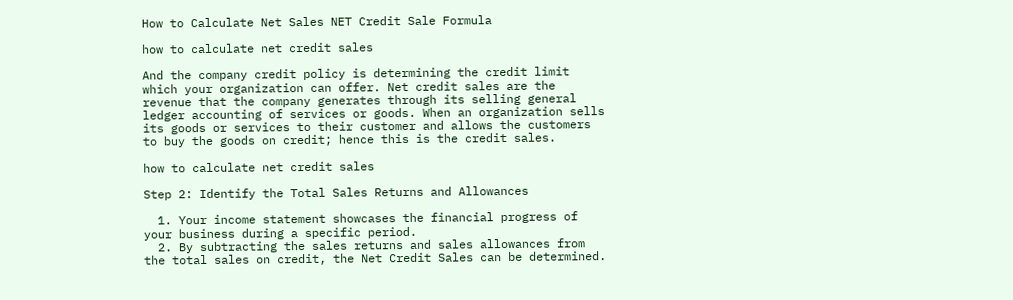How to Calculate Net Sales NET Credit Sale Formula

how to calculate net credit sales

And the company credit policy is determining the credit limit which your organization can offer. Net credit sales are the revenue that the company generates through its selling general ledger accounting of services or goods. When an organization sells its goods or services to their customer and allows the customers to buy the goods on credit; hence this is the credit sales.

how to calculate net credit sales

Step 2: Identify the Total Sales Returns and Allowances

  1. Your income statement showcases the financial progress of your business during a specific period.
  2. By subtracting the sales returns and sales allowances from the total sales on credit, the Net Credit Sales can be determined.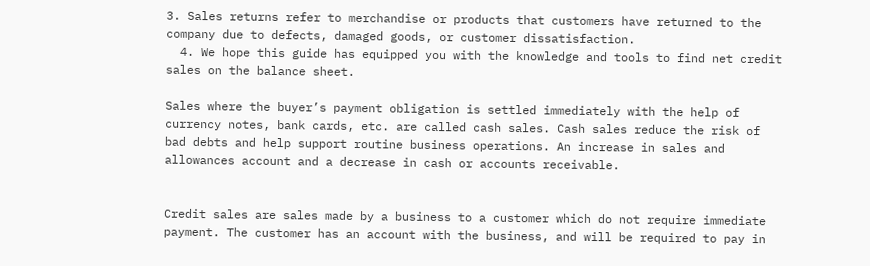3. Sales returns refer to merchandise or products that customers have returned to the company due to defects, damaged goods, or customer dissatisfaction.
  4. We hope this guide has equipped you with the knowledge and tools to find net credit sales on the balance sheet.

Sales where the buyer’s payment obligation is settled immediately with the help of currency notes, bank cards, etc. are called cash sales. Cash sales reduce the risk of bad debts and help support routine business operations. An increase in sales and allowances account and a decrease in cash or accounts receivable.


Credit sales are sales made by a business to a customer which do not require immediate payment. The customer has an account with the business, and will be required to pay in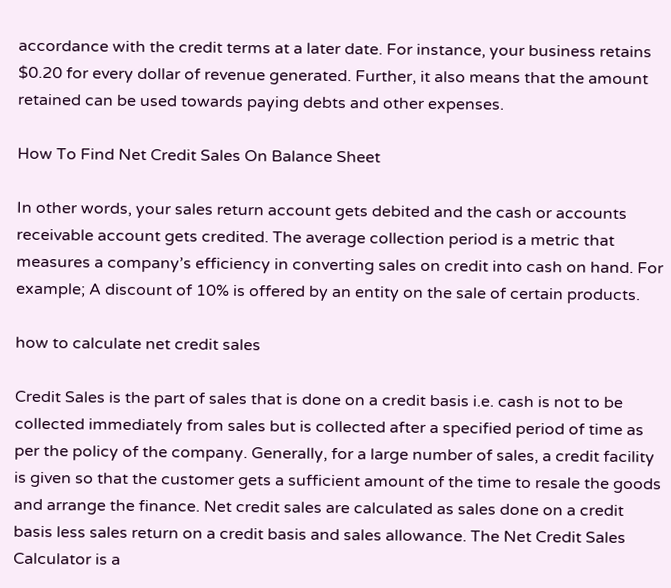accordance with the credit terms at a later date. For instance, your business retains $0.20 for every dollar of revenue generated. Further, it also means that the amount retained can be used towards paying debts and other expenses.

How To Find Net Credit Sales On Balance Sheet

In other words, your sales return account gets debited and the cash or accounts receivable account gets credited. The average collection period is a metric that measures a company’s efficiency in converting sales on credit into cash on hand. For example; A discount of 10% is offered by an entity on the sale of certain products.

how to calculate net credit sales

Credit Sales is the part of sales that is done on a credit basis i.e. cash is not to be collected immediately from sales but is collected after a specified period of time as per the policy of the company. Generally, for a large number of sales, a credit facility is given so that the customer gets a sufficient amount of the time to resale the goods and arrange the finance. Net credit sales are calculated as sales done on a credit basis less sales return on a credit basis and sales allowance. The Net Credit Sales Calculator is a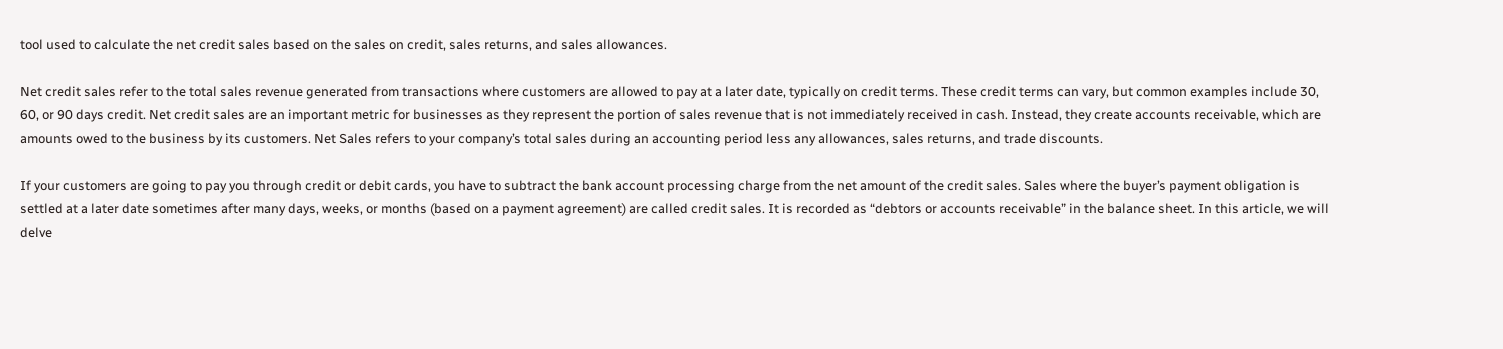tool used to calculate the net credit sales based on the sales on credit, sales returns, and sales allowances.

Net credit sales refer to the total sales revenue generated from transactions where customers are allowed to pay at a later date, typically on credit terms. These credit terms can vary, but common examples include 30, 60, or 90 days credit. Net credit sales are an important metric for businesses as they represent the portion of sales revenue that is not immediately received in cash. Instead, they create accounts receivable, which are amounts owed to the business by its customers. Net Sales refers to your company’s total sales during an accounting period less any allowances, sales returns, and trade discounts.

If your customers are going to pay you through credit or debit cards, you have to subtract the bank account processing charge from the net amount of the credit sales. Sales where the buyer’s payment obligation is settled at a later date sometimes after many days, weeks, or months (based on a payment agreement) are called credit sales. It is recorded as “debtors or accounts receivable” in the balance sheet. In this article, we will delve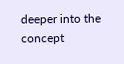deeper into the concept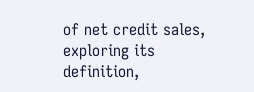of net credit sales, exploring its definition,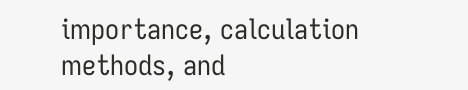importance, calculation methods, and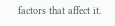factors that affect it.